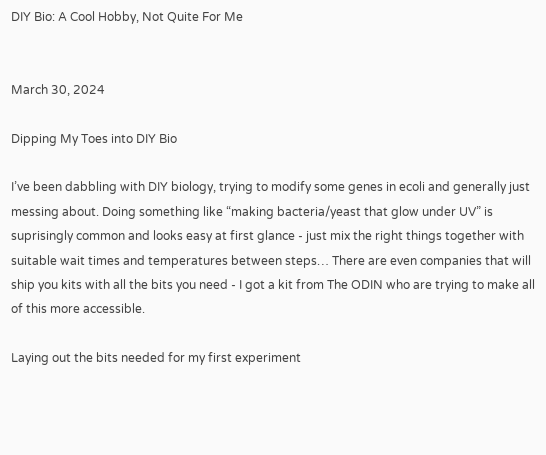DIY Bio: A Cool Hobby, Not Quite For Me


March 30, 2024

Dipping My Toes into DIY Bio

I’ve been dabbling with DIY biology, trying to modify some genes in ecoli and generally just messing about. Doing something like “making bacteria/yeast that glow under UV” is suprisingly common and looks easy at first glance - just mix the right things together with suitable wait times and temperatures between steps… There are even companies that will ship you kits with all the bits you need - I got a kit from The ODIN who are trying to make all of this more accessible.

Laying out the bits needed for my first experiment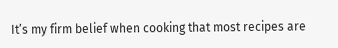It’s my firm belief when cooking that most recipes are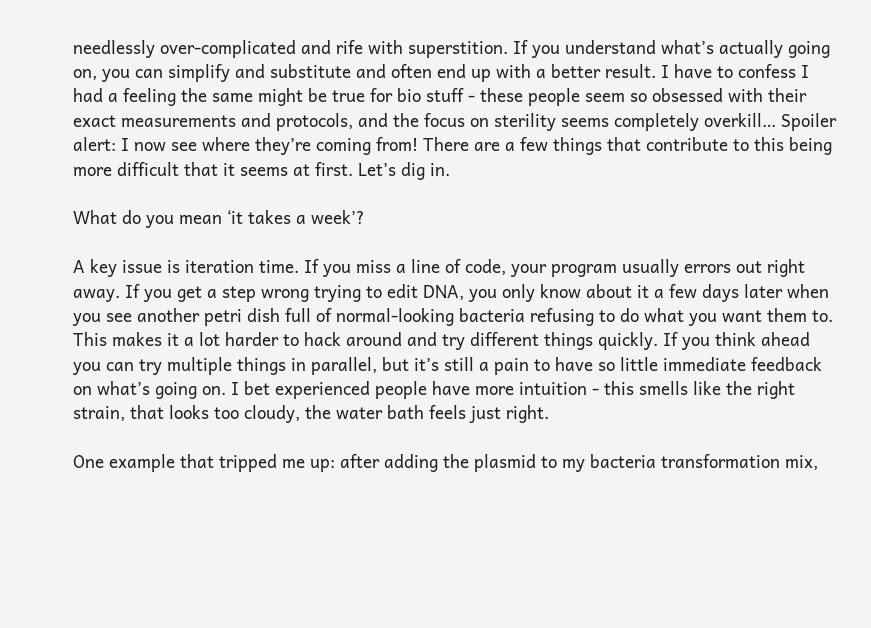needlessly over-complicated and rife with superstition. If you understand what’s actually going on, you can simplify and substitute and often end up with a better result. I have to confess I had a feeling the same might be true for bio stuff - these people seem so obsessed with their exact measurements and protocols, and the focus on sterility seems completely overkill… Spoiler alert: I now see where they’re coming from! There are a few things that contribute to this being more difficult that it seems at first. Let’s dig in.

What do you mean ‘it takes a week’?

A key issue is iteration time. If you miss a line of code, your program usually errors out right away. If you get a step wrong trying to edit DNA, you only know about it a few days later when you see another petri dish full of normal-looking bacteria refusing to do what you want them to. This makes it a lot harder to hack around and try different things quickly. If you think ahead you can try multiple things in parallel, but it’s still a pain to have so little immediate feedback on what’s going on. I bet experienced people have more intuition - this smells like the right strain, that looks too cloudy, the water bath feels just right.

One example that tripped me up: after adding the plasmid to my bacteria transformation mix,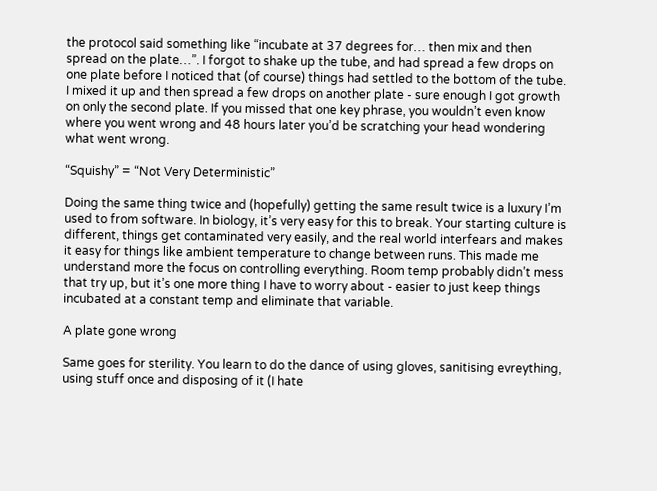the protocol said something like “incubate at 37 degrees for… then mix and then spread on the plate…”. I forgot to shake up the tube, and had spread a few drops on one plate before I noticed that (of course) things had settled to the bottom of the tube. I mixed it up and then spread a few drops on another plate - sure enough I got growth on only the second plate. If you missed that one key phrase, you wouldn’t even know where you went wrong and 48 hours later you’d be scratching your head wondering what went wrong.

“Squishy” = “Not Very Deterministic”

Doing the same thing twice and (hopefully) getting the same result twice is a luxury I’m used to from software. In biology, it’s very easy for this to break. Your starting culture is different, things get contaminated very easily, and the real world interfears and makes it easy for things like ambient temperature to change between runs. This made me understand more the focus on controlling everything. Room temp probably didn’t mess that try up, but it’s one more thing I have to worry about - easier to just keep things incubated at a constant temp and eliminate that variable.

A plate gone wrong

Same goes for sterility. You learn to do the dance of using gloves, sanitising evreything, using stuff once and disposing of it (I hate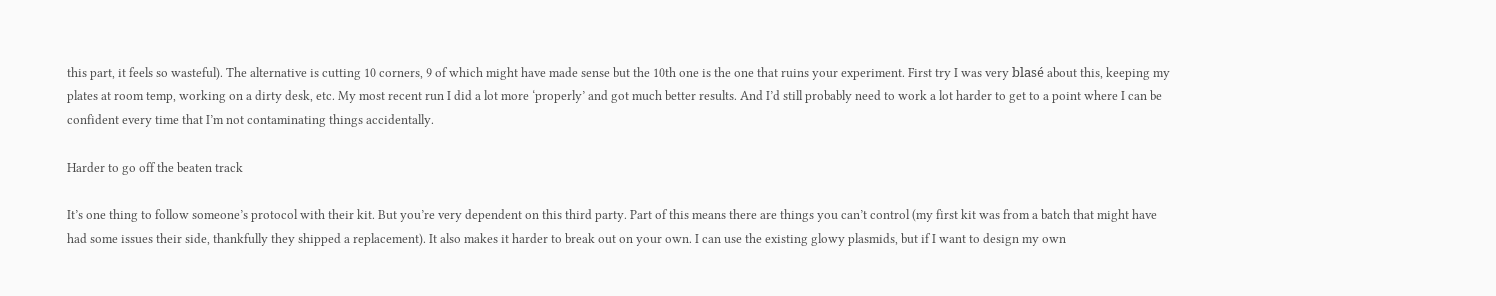this part, it feels so wasteful). The alternative is cutting 10 corners, 9 of which might have made sense but the 10th one is the one that ruins your experiment. First try I was very blasé about this, keeping my plates at room temp, working on a dirty desk, etc. My most recent run I did a lot more ‘properly’ and got much better results. And I’d still probably need to work a lot harder to get to a point where I can be confident every time that I’m not contaminating things accidentally.

Harder to go off the beaten track

It’s one thing to follow someone’s protocol with their kit. But you’re very dependent on this third party. Part of this means there are things you can’t control (my first kit was from a batch that might have had some issues their side, thankfully they shipped a replacement). It also makes it harder to break out on your own. I can use the existing glowy plasmids, but if I want to design my own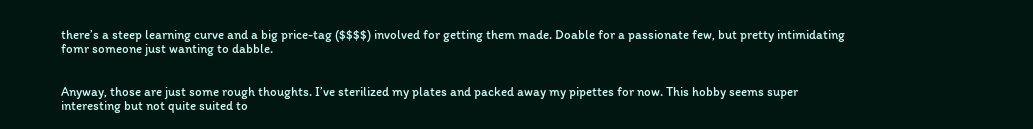there’s a steep learning curve and a big price-tag ($$$$) involved for getting them made. Doable for a passionate few, but pretty intimidating fomr someone just wanting to dabble.


Anyway, those are just some rough thoughts. I’ve sterilized my plates and packed away my pipettes for now. This hobby seems super interesting but not quite suited to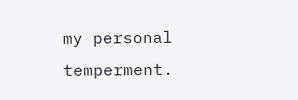my personal temperment.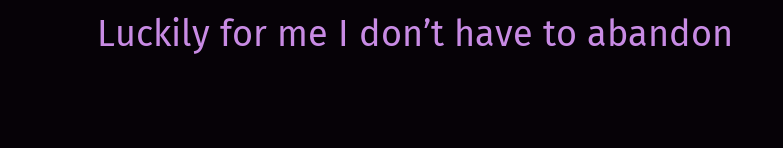Luckily for me I don’t have to abandon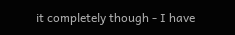it completely though - I have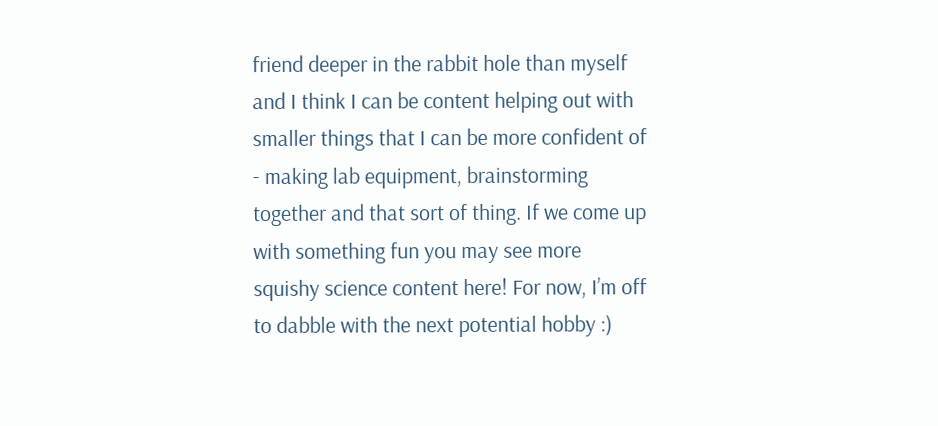friend deeper in the rabbit hole than myself and I think I can be content helping out with smaller things that I can be more confident of - making lab equipment, brainstorming together and that sort of thing. If we come up with something fun you may see more squishy science content here! For now, I’m off to dabble with the next potential hobby :)